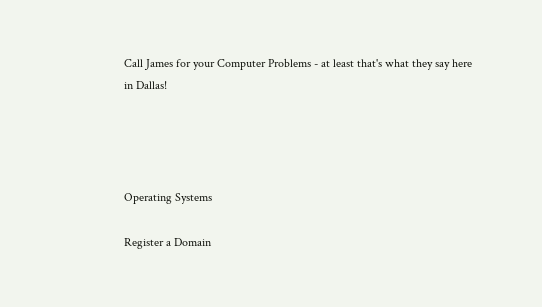Call James for your Computer Problems - at least that's what they say here in Dallas!




Operating Systems

Register a Domain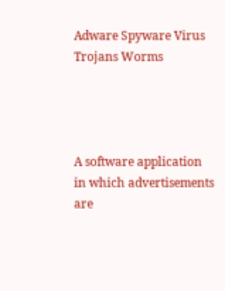Adware Spyware Virus Trojans Worms




A software application in which advertisements are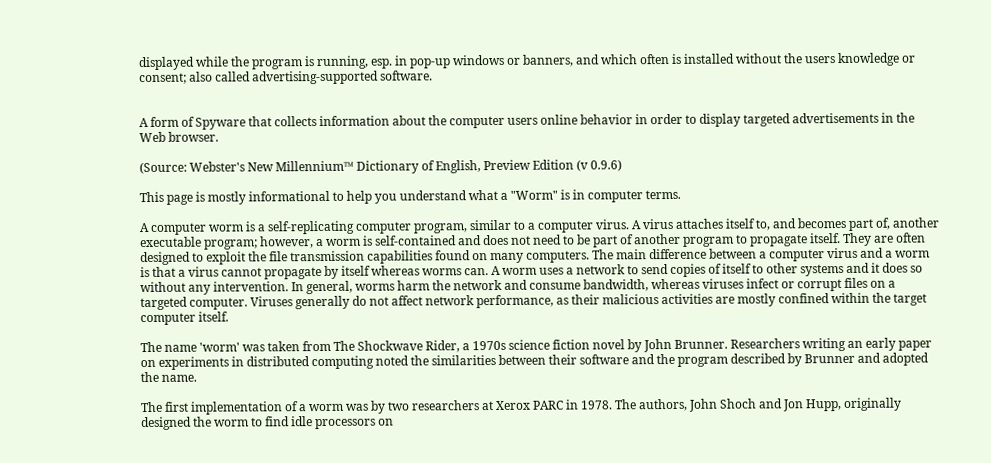displayed while the program is running, esp. in pop-up windows or banners, and which often is installed without the users knowledge or consent; also called advertising-supported software.


A form of Spyware that collects information about the computer users online behavior in order to display targeted advertisements in the Web browser.

(Source: Webster's New Millennium™ Dictionary of English, Preview Edition (v 0.9.6)

This page is mostly informational to help you understand what a "Worm" is in computer terms.

A computer worm is a self-replicating computer program, similar to a computer virus. A virus attaches itself to, and becomes part of, another executable program; however, a worm is self-contained and does not need to be part of another program to propagate itself. They are often designed to exploit the file transmission capabilities found on many computers. The main difference between a computer virus and a worm is that a virus cannot propagate by itself whereas worms can. A worm uses a network to send copies of itself to other systems and it does so without any intervention. In general, worms harm the network and consume bandwidth, whereas viruses infect or corrupt files on a targeted computer. Viruses generally do not affect network performance, as their malicious activities are mostly confined within the target computer itself.

The name 'worm' was taken from The Shockwave Rider, a 1970s science fiction novel by John Brunner. Researchers writing an early paper on experiments in distributed computing noted the similarities between their software and the program described by Brunner and adopted the name.

The first implementation of a worm was by two researchers at Xerox PARC in 1978. The authors, John Shoch and Jon Hupp, originally designed the worm to find idle processors on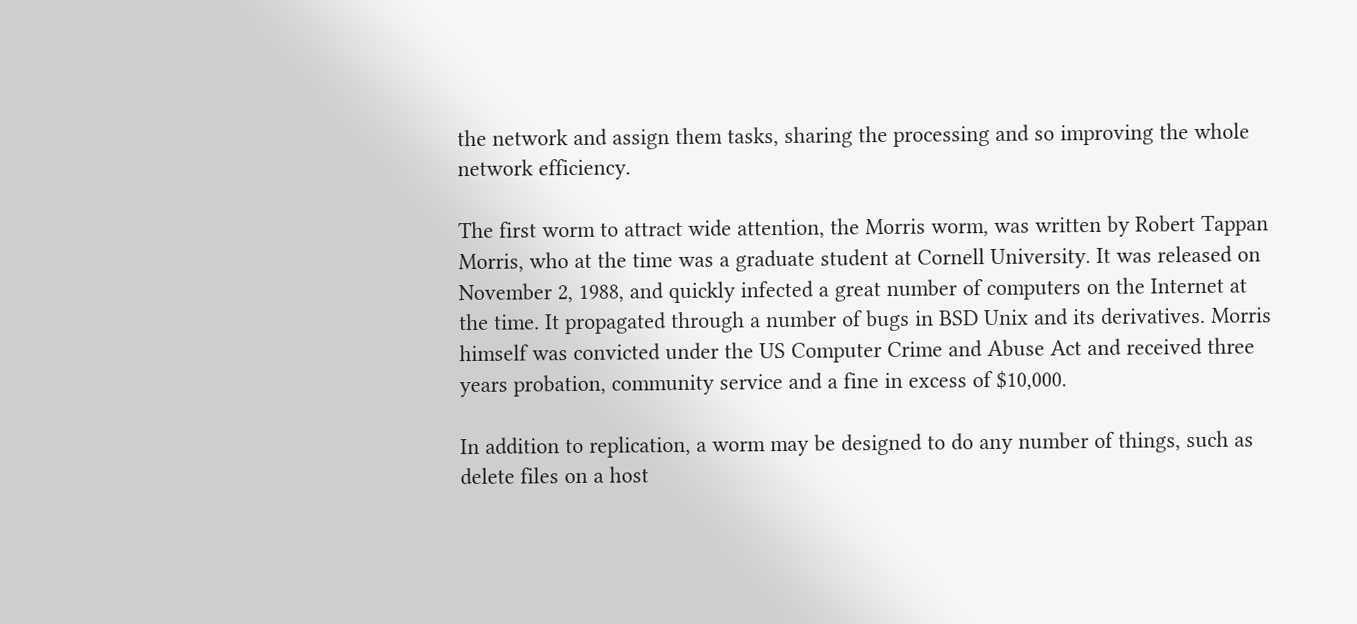the network and assign them tasks, sharing the processing and so improving the whole network efficiency.

The first worm to attract wide attention, the Morris worm, was written by Robert Tappan Morris, who at the time was a graduate student at Cornell University. It was released on November 2, 1988, and quickly infected a great number of computers on the Internet at the time. It propagated through a number of bugs in BSD Unix and its derivatives. Morris himself was convicted under the US Computer Crime and Abuse Act and received three years probation, community service and a fine in excess of $10,000.

In addition to replication, a worm may be designed to do any number of things, such as delete files on a host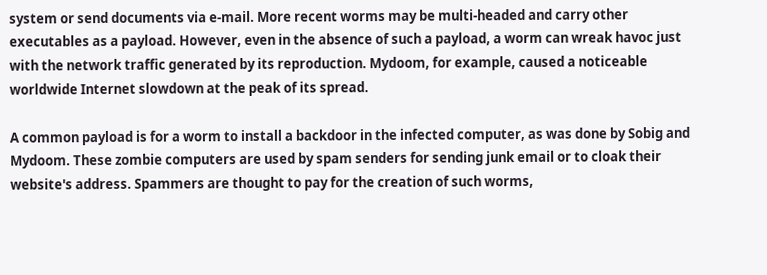system or send documents via e-mail. More recent worms may be multi-headed and carry other executables as a payload. However, even in the absence of such a payload, a worm can wreak havoc just with the network traffic generated by its reproduction. Mydoom, for example, caused a noticeable worldwide Internet slowdown at the peak of its spread.

A common payload is for a worm to install a backdoor in the infected computer, as was done by Sobig and Mydoom. These zombie computers are used by spam senders for sending junk email or to cloak their website's address. Spammers are thought to pay for the creation of such worms,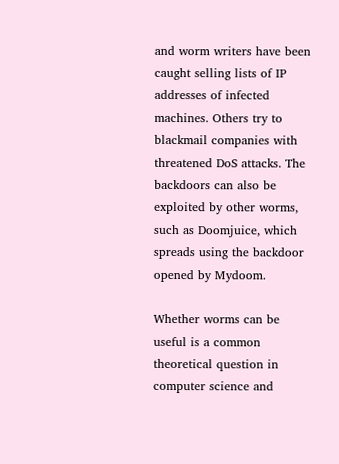and worm writers have been caught selling lists of IP addresses of infected machines. Others try to blackmail companies with threatened DoS attacks. The backdoors can also be exploited by other worms, such as Doomjuice, which spreads using the backdoor opened by Mydoom.

Whether worms can be useful is a common theoretical question in computer science and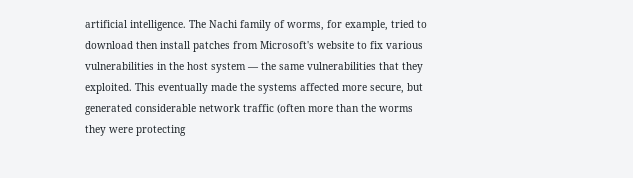artificial intelligence. The Nachi family of worms, for example, tried to download then install patches from Microsoft's website to fix various vulnerabilities in the host system — the same vulnerabilities that they exploited. This eventually made the systems affected more secure, but generated considerable network traffic (often more than the worms they were protecting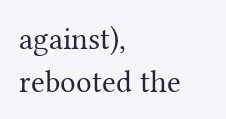against), rebooted the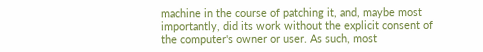machine in the course of patching it, and, maybe most importantly, did its work without the explicit consent of the computer's owner or user. As such, most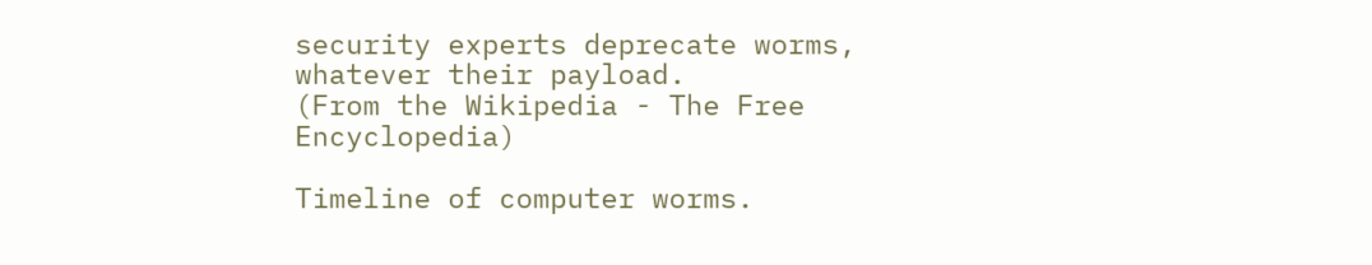security experts deprecate worms, whatever their payload.
(From the Wikipedia - The Free Encyclopedia)

Timeline of computer worms.